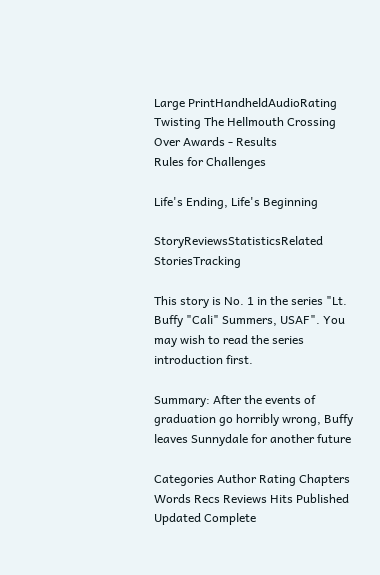Large PrintHandheldAudioRating
Twisting The Hellmouth Crossing Over Awards - Results
Rules for Challenges

Life's Ending, Life's Beginning

StoryReviewsStatisticsRelated StoriesTracking

This story is No. 1 in the series "Lt. Buffy "Cali" Summers, USAF". You may wish to read the series introduction first.

Summary: After the events of graduation go horribly wrong, Buffy leaves Sunnydale for another future

Categories Author Rating Chapters Words Recs Reviews Hits Published Updated Complete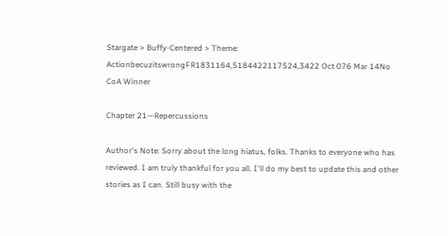Stargate > Buffy-Centered > Theme: ActionbecuzitswrongFR1831164,5184422117524,3422 Oct 076 Mar 14No
CoA Winner

Chapter 21—Repercussions

Author's Note: Sorry about the long hiatus, folks. Thanks to everyone who has reviewed. I am truly thankful for you all. I'll do my best to update this and other stories as I can. Still busy with the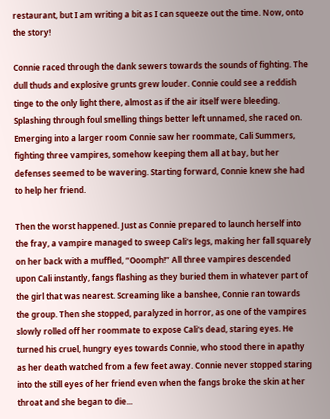restaurant, but I am writing a bit as I can squeeze out the time. Now, onto the story!

Connie raced through the dank sewers towards the sounds of fighting. The dull thuds and explosive grunts grew louder. Connie could see a reddish tinge to the only light there, almost as if the air itself were bleeding. Splashing through foul smelling things better left unnamed, she raced on. Emerging into a larger room Connie saw her roommate, Cali Summers, fighting three vampires, somehow keeping them all at bay, but her defenses seemed to be wavering. Starting forward, Connie knew she had to help her friend.

Then the worst happened. Just as Connie prepared to launch herself into the fray, a vampire managed to sweep Cali's legs, making her fall squarely on her back with a muffled, “Ooomph!” All three vampires descended upon Cali instantly, fangs flashing as they buried them in whatever part of the girl that was nearest. Screaming like a banshee, Connie ran towards the group. Then she stopped, paralyzed in horror, as one of the vampires slowly rolled off her roommate to expose Cali's dead, staring eyes. He turned his cruel, hungry eyes towards Connie, who stood there in apathy as her death watched from a few feet away. Connie never stopped staring into the still eyes of her friend even when the fangs broke the skin at her throat and she began to die...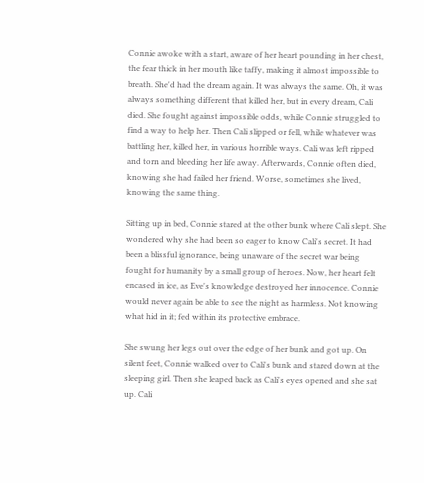Connie awoke with a start, aware of her heart pounding in her chest, the fear thick in her mouth like taffy, making it almost impossible to breath. She'd had the dream again. It was always the same. Oh, it was always something different that killed her, but in every dream, Cali died. She fought against impossible odds, while Connie struggled to find a way to help her. Then Cali slipped or fell, while whatever was battling her, killed her, in various horrible ways. Cali was left ripped and torn and bleeding her life away. Afterwards, Connie often died, knowing she had failed her friend. Worse, sometimes she lived, knowing the same thing.

Sitting up in bed, Connie stared at the other bunk where Cali slept. She wondered why she had been so eager to know Cali's secret. It had been a blissful ignorance, being unaware of the secret war being fought for humanity by a small group of heroes. Now, her heart felt encased in ice, as Eve's knowledge destroyed her innocence. Connie would never again be able to see the night as harmless. Not knowing what hid in it; fed within its protective embrace.

She swung her legs out over the edge of her bunk and got up. On silent feet, Connie walked over to Cali's bunk and stared down at the sleeping girl. Then she leaped back as Cali's eyes opened and she sat up. Cali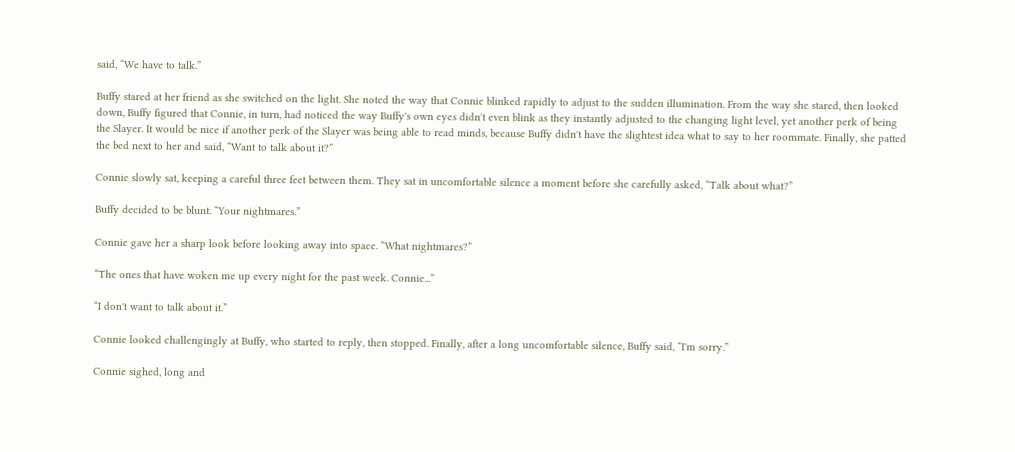said, “We have to talk.”

Buffy stared at her friend as she switched on the light. She noted the way that Connie blinked rapidly to adjust to the sudden illumination. From the way she stared, then looked down, Buffy figured that Connie, in turn, had noticed the way Buffy's own eyes didn't even blink as they instantly adjusted to the changing light level, yet another perk of being the Slayer. It would be nice if another perk of the Slayer was being able to read minds, because Buffy didn't have the slightest idea what to say to her roommate. Finally, she patted the bed next to her and said, “Want to talk about it?”

Connie slowly sat, keeping a careful three feet between them. They sat in uncomfortable silence a moment before she carefully asked, “Talk about what?”

Buffy decided to be blunt. “Your nightmares.”

Connie gave her a sharp look before looking away into space. “What nightmares?”

“The ones that have woken me up every night for the past week. Connie...”

“I don't want to talk about it.”

Connie looked challengingly at Buffy, who started to reply, then stopped. Finally, after a long uncomfortable silence, Buffy said, “I'm sorry.”

Connie sighed, long and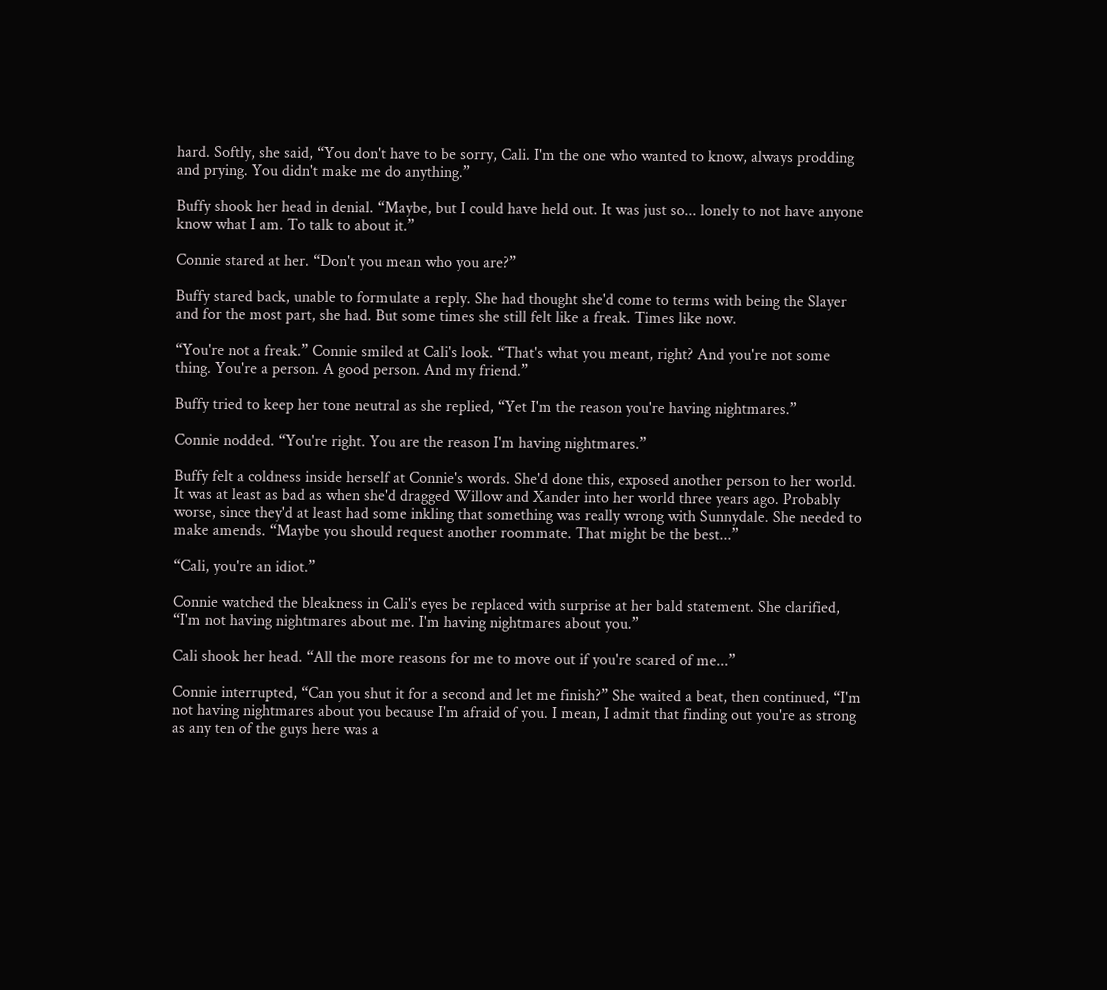hard. Softly, she said, “You don't have to be sorry, Cali. I'm the one who wanted to know, always prodding and prying. You didn't make me do anything.”

Buffy shook her head in denial. “Maybe, but I could have held out. It was just so... lonely to not have anyone know what I am. To talk to about it.”

Connie stared at her. “Don't you mean who you are?”

Buffy stared back, unable to formulate a reply. She had thought she'd come to terms with being the Slayer and for the most part, she had. But some times she still felt like a freak. Times like now.

“You're not a freak.” Connie smiled at Cali's look. “That's what you meant, right? And you're not some thing. You're a person. A good person. And my friend.”

Buffy tried to keep her tone neutral as she replied, “Yet I'm the reason you're having nightmares.”

Connie nodded. “You're right. You are the reason I'm having nightmares.”

Buffy felt a coldness inside herself at Connie's words. She'd done this, exposed another person to her world. It was at least as bad as when she'd dragged Willow and Xander into her world three years ago. Probably worse, since they'd at least had some inkling that something was really wrong with Sunnydale. She needed to make amends. “Maybe you should request another roommate. That might be the best...”

“Cali, you're an idiot.”

Connie watched the bleakness in Cali's eyes be replaced with surprise at her bald statement. She clarified, “I'm not having nightmares about me. I'm having nightmares about you.”

Cali shook her head. “All the more reasons for me to move out if you're scared of me...”

Connie interrupted, “Can you shut it for a second and let me finish?” She waited a beat, then continued, “I'm not having nightmares about you because I'm afraid of you. I mean, I admit that finding out you're as strong as any ten of the guys here was a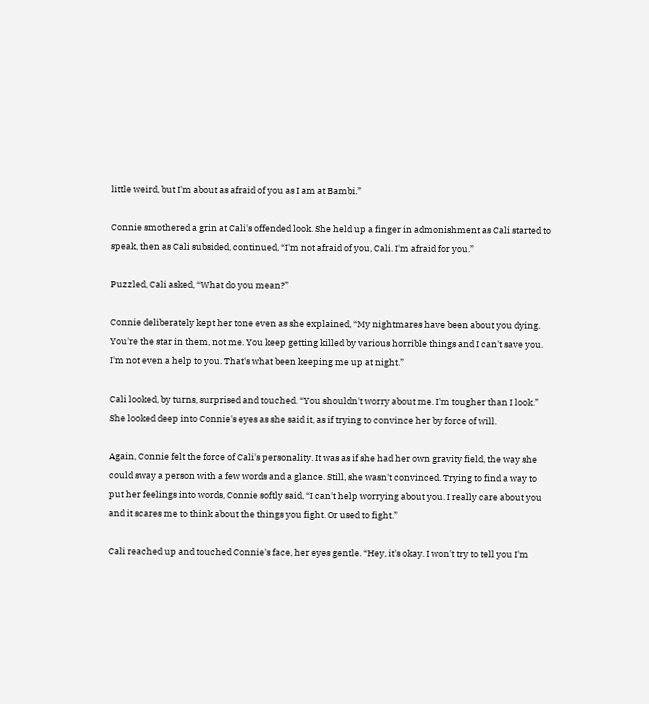little weird, but I'm about as afraid of you as I am at Bambi.”

Connie smothered a grin at Cali's offended look. She held up a finger in admonishment as Cali started to speak, then as Cali subsided, continued, “I'm not afraid of you, Cali. I'm afraid for you.”

Puzzled, Cali asked, “What do you mean?”

Connie deliberately kept her tone even as she explained, “My nightmares have been about you dying. You're the star in them, not me. You keep getting killed by various horrible things and I can't save you. I'm not even a help to you. That's what been keeping me up at night.”

Cali looked, by turns, surprised and touched. “You shouldn't worry about me. I'm tougher than I look.” She looked deep into Connie's eyes as she said it, as if trying to convince her by force of will.

Again, Connie felt the force of Cali's personality. It was as if she had her own gravity field, the way she could sway a person with a few words and a glance. Still, she wasn't convinced. Trying to find a way to put her feelings into words, Connie softly said, “I can't help worrying about you. I really care about you and it scares me to think about the things you fight. Or used to fight.”

Cali reached up and touched Connie's face, her eyes gentle. “Hey, it's okay. I won't try to tell you I'm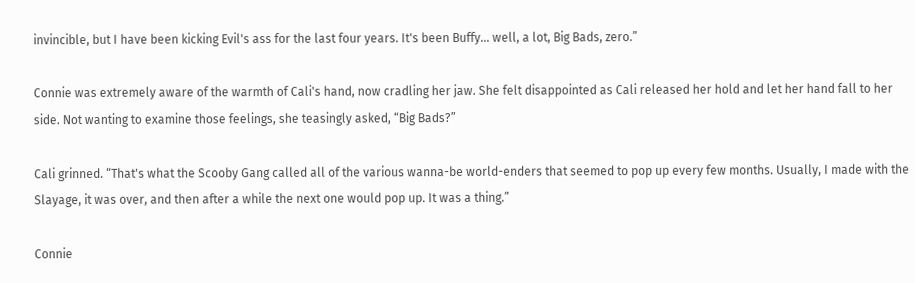invincible, but I have been kicking Evil's ass for the last four years. It's been Buffy... well, a lot, Big Bads, zero.”

Connie was extremely aware of the warmth of Cali's hand, now cradling her jaw. She felt disappointed as Cali released her hold and let her hand fall to her side. Not wanting to examine those feelings, she teasingly asked, “Big Bads?”

Cali grinned. “That's what the Scooby Gang called all of the various wanna-be world-enders that seemed to pop up every few months. Usually, I made with the Slayage, it was over, and then after a while the next one would pop up. It was a thing.”

Connie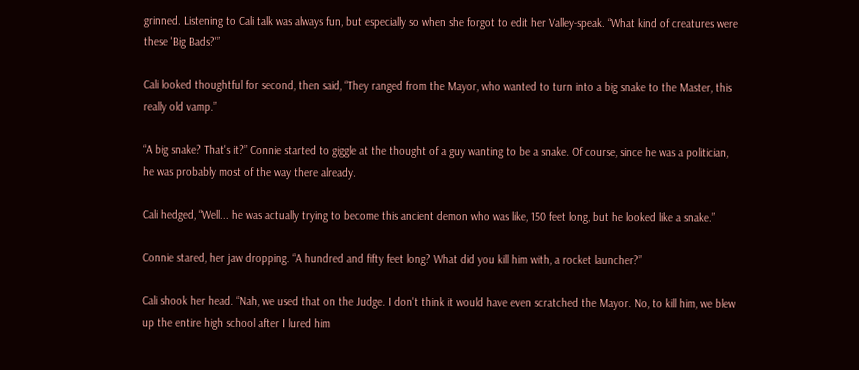grinned. Listening to Cali talk was always fun, but especially so when she forgot to edit her Valley-speak. “What kind of creatures were these 'Big Bads?'”

Cali looked thoughtful for second, then said, “They ranged from the Mayor, who wanted to turn into a big snake to the Master, this really old vamp.”

“A big snake? That's it?” Connie started to giggle at the thought of a guy wanting to be a snake. Of course, since he was a politician, he was probably most of the way there already.

Cali hedged, “Well... he was actually trying to become this ancient demon who was like, 150 feet long, but he looked like a snake.”

Connie stared, her jaw dropping. “A hundred and fifty feet long? What did you kill him with, a rocket launcher?”

Cali shook her head. “Nah, we used that on the Judge. I don't think it would have even scratched the Mayor. No, to kill him, we blew up the entire high school after I lured him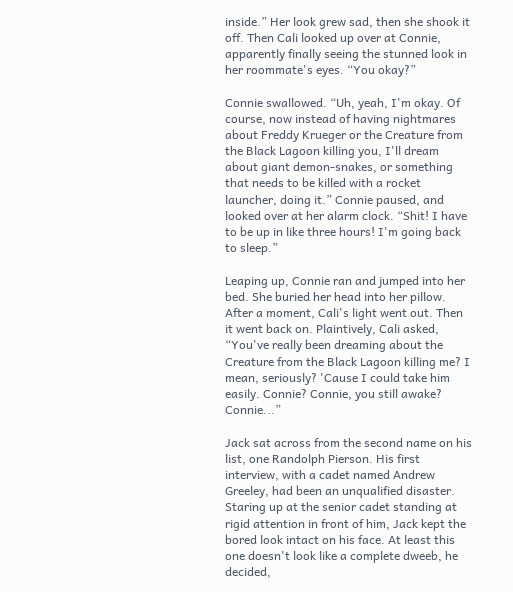inside.” Her look grew sad, then she shook it off. Then Cali looked up over at Connie, apparently finally seeing the stunned look in her roommate's eyes. “You okay?”

Connie swallowed. “Uh, yeah, I'm okay. Of course, now instead of having nightmares about Freddy Krueger or the Creature from the Black Lagoon killing you, I'll dream about giant demon-snakes, or something that needs to be killed with a rocket launcher, doing it.” Connie paused, and looked over at her alarm clock. “Shit! I have to be up in like three hours! I'm going back to sleep.”

Leaping up, Connie ran and jumped into her bed. She buried her head into her pillow. After a moment, Cali's light went out. Then it went back on. Plaintively, Cali asked, “You've really been dreaming about the Creature from the Black Lagoon killing me? I mean, seriously? 'Cause I could take him easily. Connie? Connie, you still awake? Connie...”

Jack sat across from the second name on his list, one Randolph Pierson. His first interview, with a cadet named Andrew Greeley, had been an unqualified disaster. Staring up at the senior cadet standing at rigid attention in front of him, Jack kept the bored look intact on his face. At least this one doesn't look like a complete dweeb, he decided,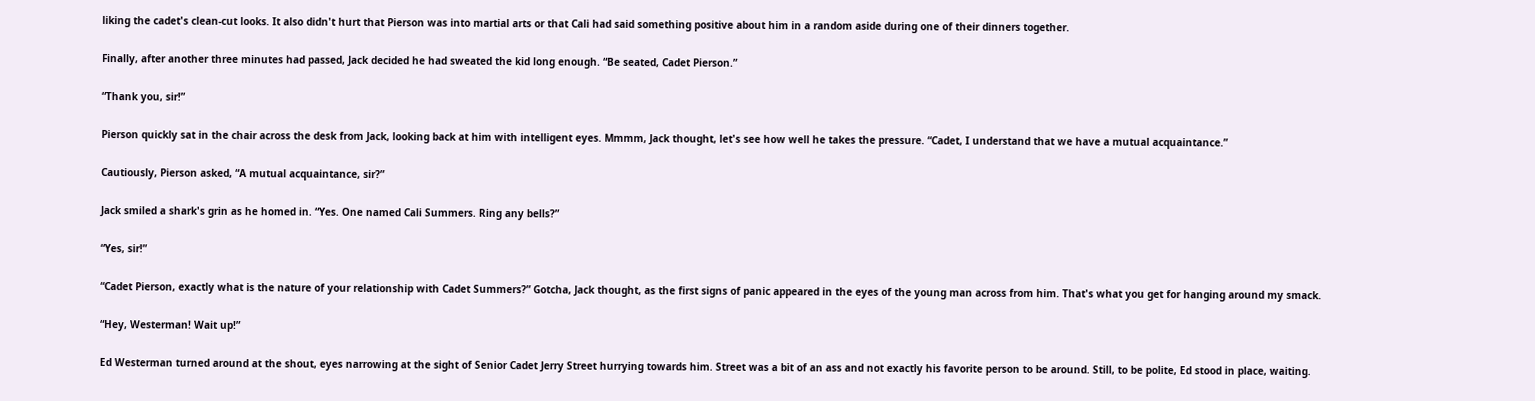liking the cadet's clean-cut looks. It also didn't hurt that Pierson was into martial arts or that Cali had said something positive about him in a random aside during one of their dinners together.

Finally, after another three minutes had passed, Jack decided he had sweated the kid long enough. “Be seated, Cadet Pierson.”

“Thank you, sir!”

Pierson quickly sat in the chair across the desk from Jack, looking back at him with intelligent eyes. Mmmm, Jack thought, let's see how well he takes the pressure. “Cadet, I understand that we have a mutual acquaintance.”

Cautiously, Pierson asked, “A mutual acquaintance, sir?”

Jack smiled a shark's grin as he homed in. “Yes. One named Cali Summers. Ring any bells?”

“Yes, sir!”

“Cadet Pierson, exactly what is the nature of your relationship with Cadet Summers?” Gotcha, Jack thought, as the first signs of panic appeared in the eyes of the young man across from him. That's what you get for hanging around my smack.

“Hey, Westerman! Wait up!”

Ed Westerman turned around at the shout, eyes narrowing at the sight of Senior Cadet Jerry Street hurrying towards him. Street was a bit of an ass and not exactly his favorite person to be around. Still, to be polite, Ed stood in place, waiting.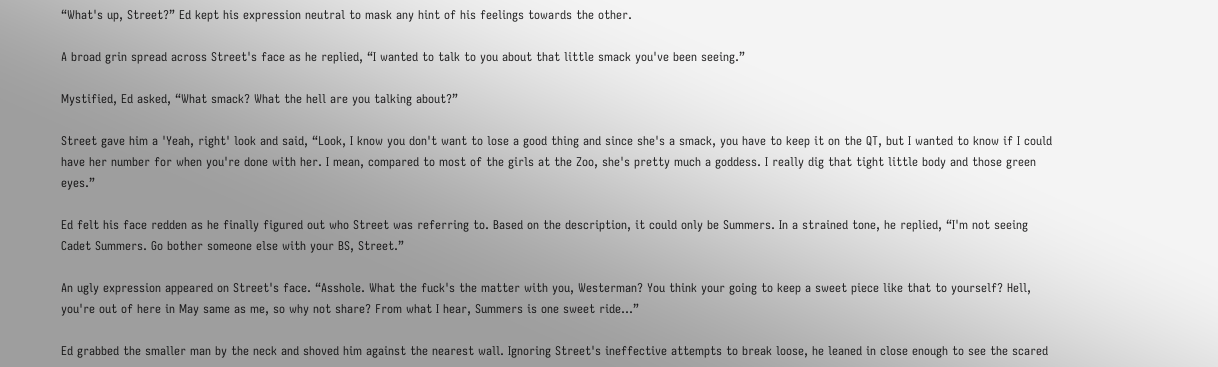“What's up, Street?” Ed kept his expression neutral to mask any hint of his feelings towards the other.

A broad grin spread across Street's face as he replied, “I wanted to talk to you about that little smack you've been seeing.”

Mystified, Ed asked, “What smack? What the hell are you talking about?”

Street gave him a 'Yeah, right' look and said, “Look, I know you don't want to lose a good thing and since she's a smack, you have to keep it on the QT, but I wanted to know if I could have her number for when you're done with her. I mean, compared to most of the girls at the Zoo, she's pretty much a goddess. I really dig that tight little body and those green eyes.”

Ed felt his face redden as he finally figured out who Street was referring to. Based on the description, it could only be Summers. In a strained tone, he replied, “I'm not seeing Cadet Summers. Go bother someone else with your BS, Street.”

An ugly expression appeared on Street's face. “Asshole. What the fuck's the matter with you, Westerman? You think your going to keep a sweet piece like that to yourself? Hell, you're out of here in May same as me, so why not share? From what I hear, Summers is one sweet ride...”

Ed grabbed the smaller man by the neck and shoved him against the nearest wall. Ignoring Street's ineffective attempts to break loose, he leaned in close enough to see the scared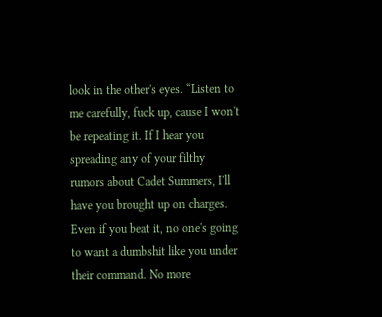look in the other's eyes. “Listen to me carefully, fuck up, cause I won't be repeating it. If I hear you spreading any of your filthy rumors about Cadet Summers, I'll have you brought up on charges. Even if you beat it, no one's going to want a dumbshit like you under their command. No more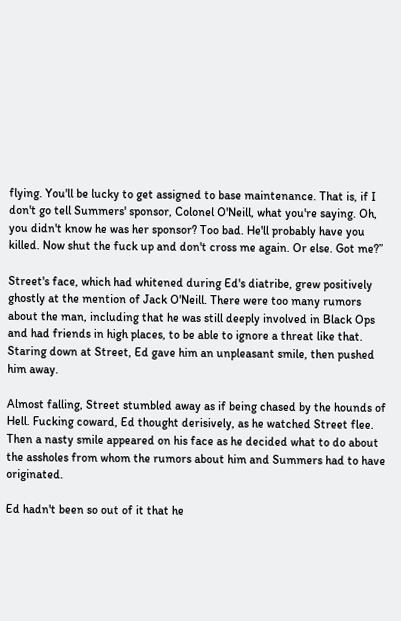flying. You'll be lucky to get assigned to base maintenance. That is, if I don't go tell Summers' sponsor, Colonel O'Neill, what you're saying. Oh, you didn't know he was her sponsor? Too bad. He'll probably have you killed. Now shut the fuck up and don't cross me again. Or else. Got me?”

Street's face, which had whitened during Ed's diatribe, grew positively ghostly at the mention of Jack O'Neill. There were too many rumors about the man, including that he was still deeply involved in Black Ops and had friends in high places, to be able to ignore a threat like that. Staring down at Street, Ed gave him an unpleasant smile, then pushed him away.

Almost falling, Street stumbled away as if being chased by the hounds of Hell. Fucking coward, Ed thought derisively, as he watched Street flee. Then a nasty smile appeared on his face as he decided what to do about the assholes from whom the rumors about him and Summers had to have originated.

Ed hadn't been so out of it that he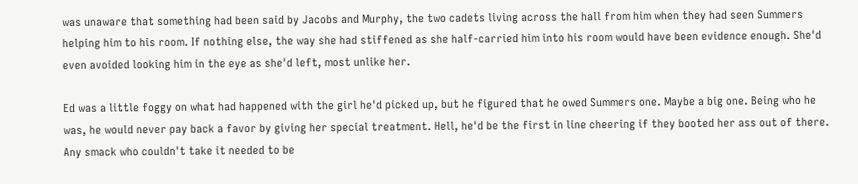was unaware that something had been said by Jacobs and Murphy, the two cadets living across the hall from him when they had seen Summers helping him to his room. If nothing else, the way she had stiffened as she half-carried him into his room would have been evidence enough. She'd even avoided looking him in the eye as she'd left, most unlike her.

Ed was a little foggy on what had happened with the girl he'd picked up, but he figured that he owed Summers one. Maybe a big one. Being who he was, he would never pay back a favor by giving her special treatment. Hell, he'd be the first in line cheering if they booted her ass out of there. Any smack who couldn't take it needed to be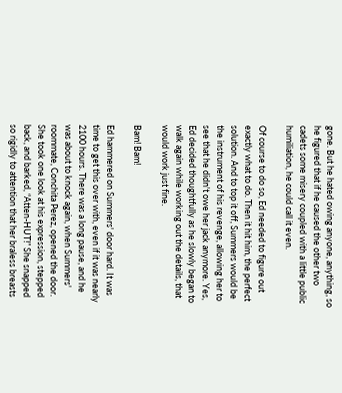gone. But he hated owing anyone, anything, so he figured that if he caused the other two cadets some misery coupled with a little public humiliation, he could call it even.

Of course to do so, Ed needed to figure out exactly what to do. Then it hit him, the perfect solution. And to top it off, Summers would be the instrument of his revenge, allowing her to see that he didn't owe her jack anymore. Yes, Ed decided thoughtfully as he slowly began to walk again while working out the details, that would work just fine.

Bam! Bam!

Ed hammered on Summers' door hard. It was time to get this over with, even if it was nearly 2100 hours. There was a long pause, and he was about to knock again, when Summers' roommate, Conchita Perez, opened the door. She took one look at his expression, stepped back, and barked, “Atten-HUT!” She snapped so rigidly to attention that her braless breasts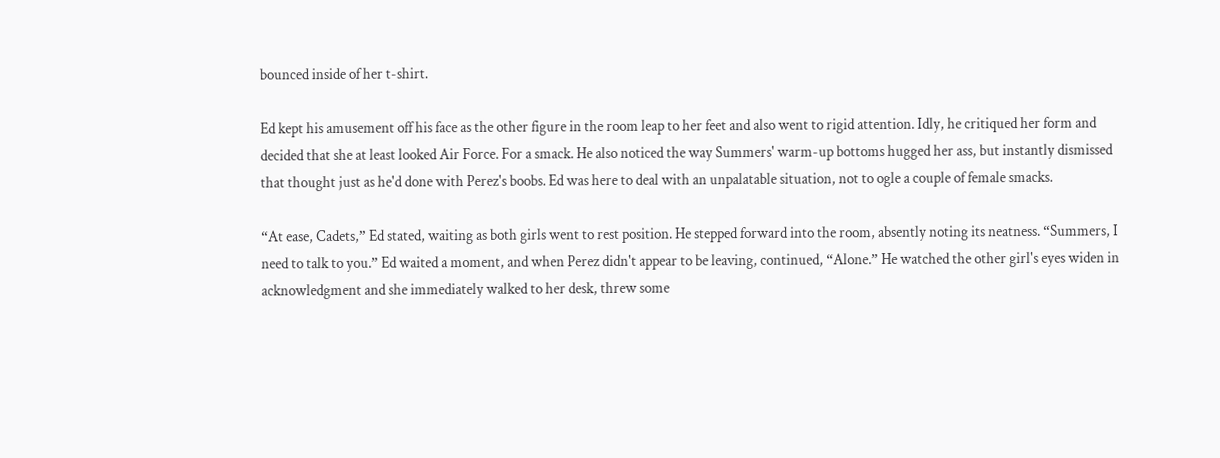bounced inside of her t-shirt.

Ed kept his amusement off his face as the other figure in the room leap to her feet and also went to rigid attention. Idly, he critiqued her form and decided that she at least looked Air Force. For a smack. He also noticed the way Summers' warm-up bottoms hugged her ass, but instantly dismissed that thought just as he'd done with Perez's boobs. Ed was here to deal with an unpalatable situation, not to ogle a couple of female smacks.

“At ease, Cadets,” Ed stated, waiting as both girls went to rest position. He stepped forward into the room, absently noting its neatness. “Summers, I need to talk to you.” Ed waited a moment, and when Perez didn't appear to be leaving, continued, “Alone.” He watched the other girl's eyes widen in acknowledgment and she immediately walked to her desk, threw some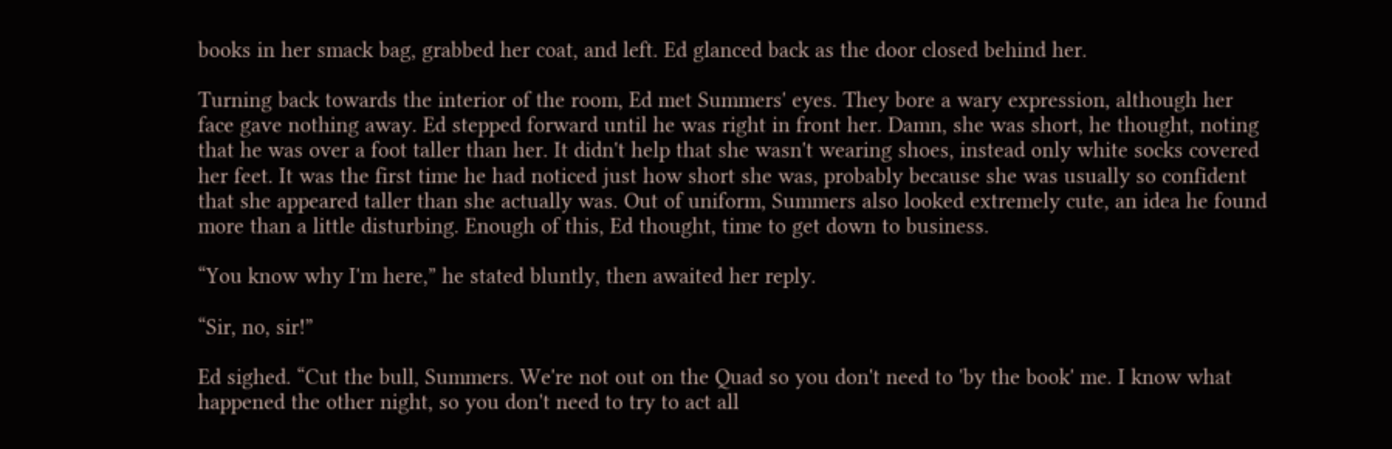books in her smack bag, grabbed her coat, and left. Ed glanced back as the door closed behind her.

Turning back towards the interior of the room, Ed met Summers' eyes. They bore a wary expression, although her face gave nothing away. Ed stepped forward until he was right in front her. Damn, she was short, he thought, noting that he was over a foot taller than her. It didn't help that she wasn't wearing shoes, instead only white socks covered her feet. It was the first time he had noticed just how short she was, probably because she was usually so confident that she appeared taller than she actually was. Out of uniform, Summers also looked extremely cute, an idea he found more than a little disturbing. Enough of this, Ed thought, time to get down to business.

“You know why I'm here,” he stated bluntly, then awaited her reply.

“Sir, no, sir!”

Ed sighed. “Cut the bull, Summers. We're not out on the Quad so you don't need to 'by the book' me. I know what happened the other night, so you don't need to try to act all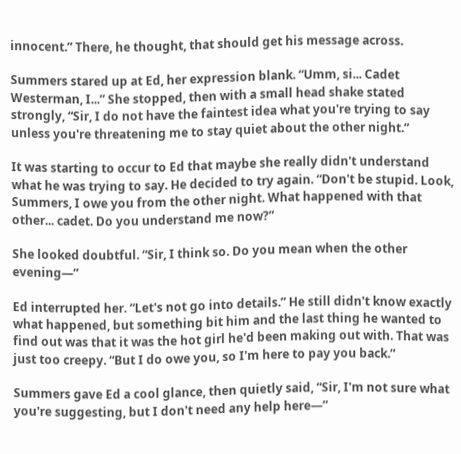innocent.” There, he thought, that should get his message across.

Summers stared up at Ed, her expression blank. “Umm, si... Cadet Westerman, I...” She stopped, then with a small head shake stated strongly, “Sir, I do not have the faintest idea what you're trying to say unless you're threatening me to stay quiet about the other night.”

It was starting to occur to Ed that maybe she really didn't understand what he was trying to say. He decided to try again. “Don't be stupid. Look, Summers, I owe you from the other night. What happened with that other... cadet. Do you understand me now?”

She looked doubtful. “Sir, I think so. Do you mean when the other evening—”

Ed interrupted her. “Let's not go into details.” He still didn't know exactly what happened, but something bit him and the last thing he wanted to find out was that it was the hot girl he'd been making out with. That was just too creepy. “But I do owe you, so I'm here to pay you back.”

Summers gave Ed a cool glance, then quietly said, “Sir, I'm not sure what you're suggesting, but I don't need any help here—”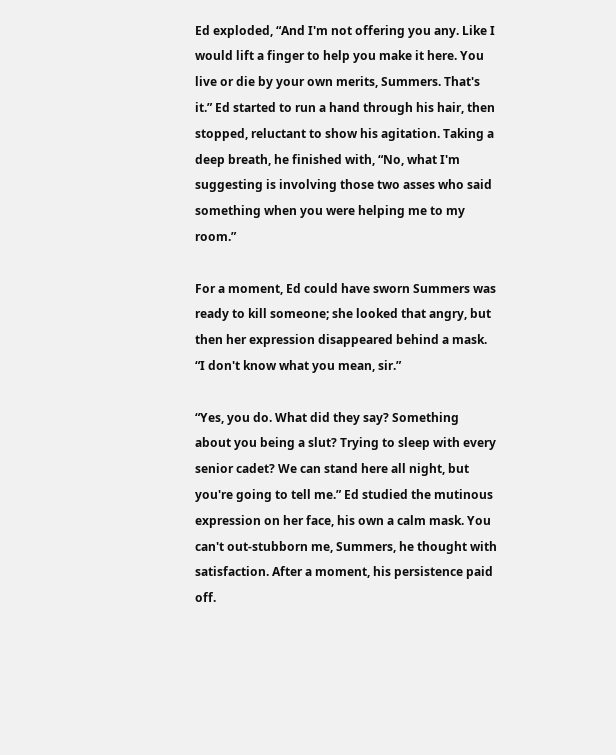Ed exploded, “And I'm not offering you any. Like I would lift a finger to help you make it here. You live or die by your own merits, Summers. That's it.” Ed started to run a hand through his hair, then stopped, reluctant to show his agitation. Taking a deep breath, he finished with, “No, what I'm suggesting is involving those two asses who said something when you were helping me to my room.”

For a moment, Ed could have sworn Summers was ready to kill someone; she looked that angry, but then her expression disappeared behind a mask. “I don't know what you mean, sir.”

“Yes, you do. What did they say? Something about you being a slut? Trying to sleep with every senior cadet? We can stand here all night, but you're going to tell me.” Ed studied the mutinous expression on her face, his own a calm mask. You can't out-stubborn me, Summers, he thought with satisfaction. After a moment, his persistence paid off.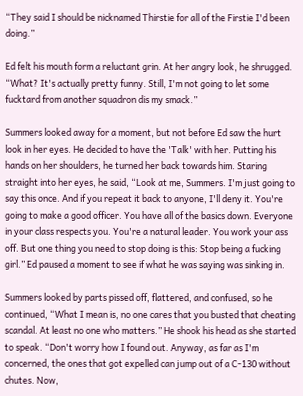“They said I should be nicknamed Thirstie for all of the Firstie I'd been doing.”

Ed felt his mouth form a reluctant grin. At her angry look, he shrugged. “What? It's actually pretty funny. Still, I'm not going to let some fucktard from another squadron dis my smack.”

Summers looked away for a moment, but not before Ed saw the hurt look in her eyes. He decided to have the 'Talk' with her. Putting his hands on her shoulders, he turned her back towards him. Staring straight into her eyes, he said, “Look at me, Summers. I'm just going to say this once. And if you repeat it back to anyone, I'll deny it. You're going to make a good officer. You have all of the basics down. Everyone in your class respects you. You're a natural leader. You work your ass off. But one thing you need to stop doing is this: Stop being a fucking girl.” Ed paused a moment to see if what he was saying was sinking in.

Summers looked by parts pissed off, flattered, and confused, so he continued, “What I mean is, no one cares that you busted that cheating scandal. At least no one who matters.” He shook his head as she started to speak. “Don't worry how I found out. Anyway, as far as I'm concerned, the ones that got expelled can jump out of a C-130 without chutes. Now,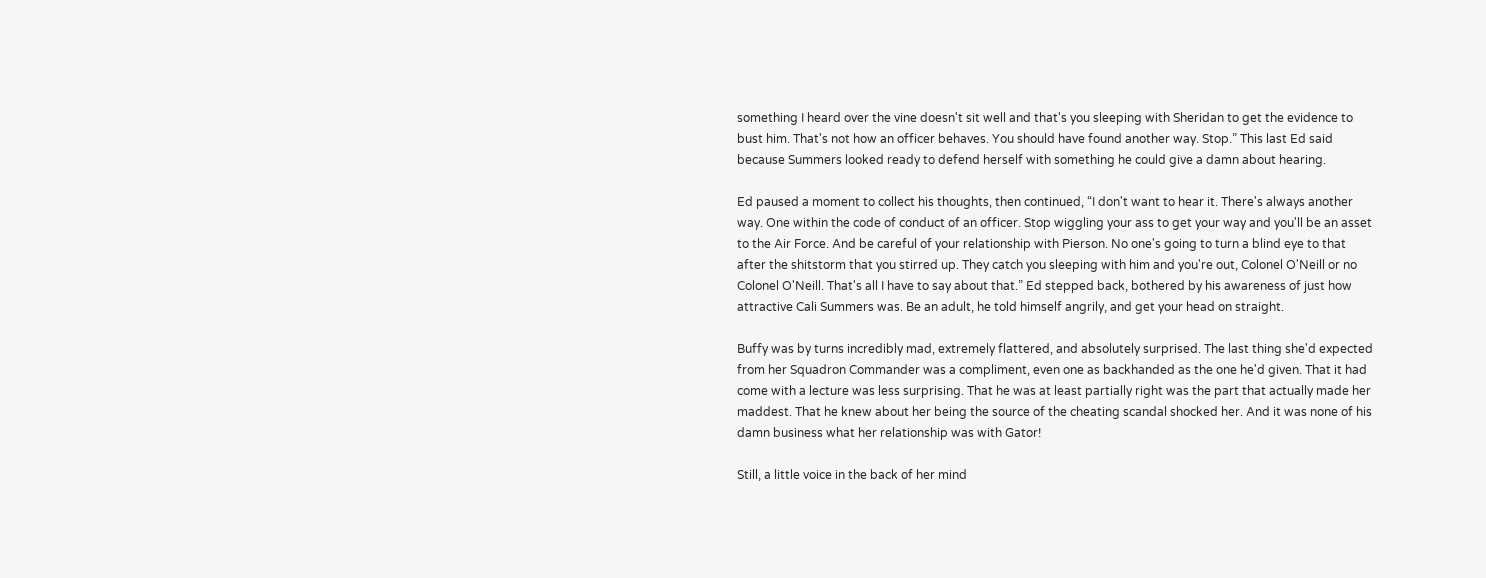something I heard over the vine doesn't sit well and that's you sleeping with Sheridan to get the evidence to bust him. That's not how an officer behaves. You should have found another way. Stop.” This last Ed said because Summers looked ready to defend herself with something he could give a damn about hearing.

Ed paused a moment to collect his thoughts, then continued, “I don't want to hear it. There's always another way. One within the code of conduct of an officer. Stop wiggling your ass to get your way and you'll be an asset to the Air Force. And be careful of your relationship with Pierson. No one's going to turn a blind eye to that after the shitstorm that you stirred up. They catch you sleeping with him and you're out, Colonel O'Neill or no Colonel O'Neill. That's all I have to say about that.” Ed stepped back, bothered by his awareness of just how attractive Cali Summers was. Be an adult, he told himself angrily, and get your head on straight.

Buffy was by turns incredibly mad, extremely flattered, and absolutely surprised. The last thing she'd expected from her Squadron Commander was a compliment, even one as backhanded as the one he'd given. That it had come with a lecture was less surprising. That he was at least partially right was the part that actually made her maddest. That he knew about her being the source of the cheating scandal shocked her. And it was none of his damn business what her relationship was with Gator!

Still, a little voice in the back of her mind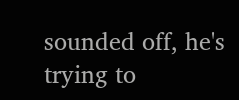sounded off, he's trying to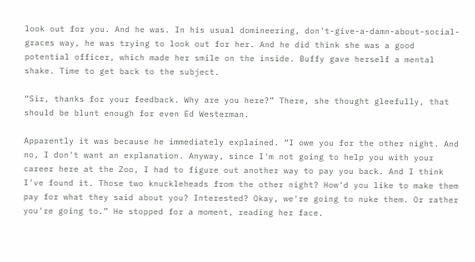look out for you. And he was. In his usual domineering, don't-give-a-damn-about-social-graces way, he was trying to look out for her. And he did think she was a good potential officer, which made her smile on the inside. Buffy gave herself a mental shake. Time to get back to the subject.

“Sir, thanks for your feedback. Why are you here?” There, she thought gleefully, that should be blunt enough for even Ed Westerman.

Apparently it was because he immediately explained. “I owe you for the other night. And no, I don't want an explanation. Anyway, since I'm not going to help you with your career here at the Zoo, I had to figure out another way to pay you back. And I think I've found it. Those two knuckleheads from the other night? How'd you like to make them pay for what they said about you? Interested? Okay, we're going to nuke them. Or rather you're going to.” He stopped for a moment, reading her face.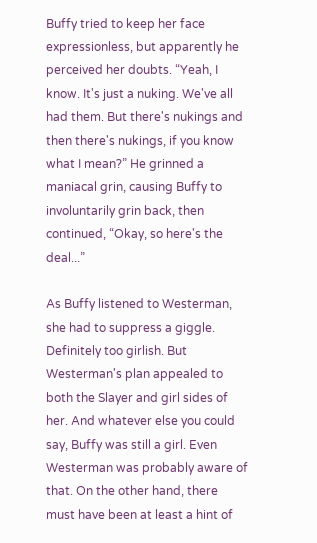Buffy tried to keep her face expressionless, but apparently he perceived her doubts. “Yeah, I know. It's just a nuking. We've all had them. But there's nukings and then there's nukings, if you know what I mean?” He grinned a maniacal grin, causing Buffy to involuntarily grin back, then continued, “Okay, so here's the deal...”

As Buffy listened to Westerman, she had to suppress a giggle. Definitely too girlish. But Westerman's plan appealed to both the Slayer and girl sides of her. And whatever else you could say, Buffy was still a girl. Even Westerman was probably aware of that. On the other hand, there must have been at least a hint of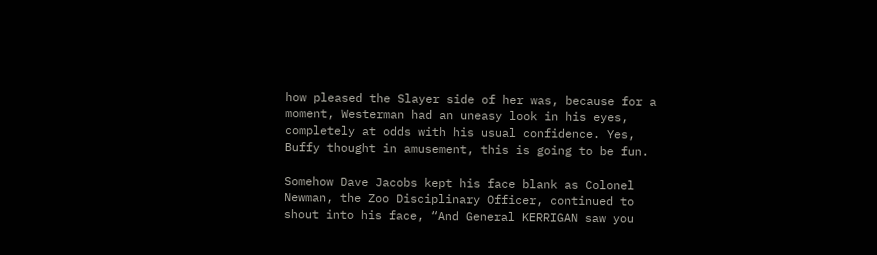how pleased the Slayer side of her was, because for a moment, Westerman had an uneasy look in his eyes, completely at odds with his usual confidence. Yes, Buffy thought in amusement, this is going to be fun.

Somehow Dave Jacobs kept his face blank as Colonel Newman, the Zoo Disciplinary Officer, continued to shout into his face, “And General KERRIGAN saw you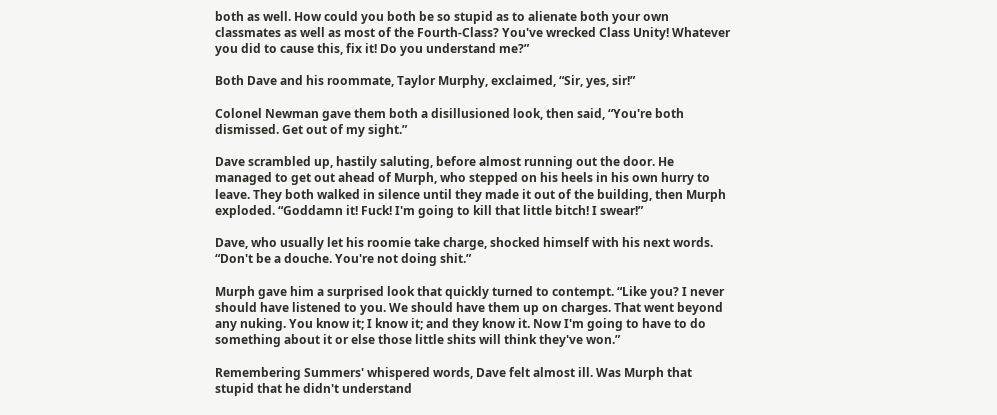both as well. How could you both be so stupid as to alienate both your own classmates as well as most of the Fourth-Class? You've wrecked Class Unity! Whatever you did to cause this, fix it! Do you understand me?”

Both Dave and his roommate, Taylor Murphy, exclaimed, “Sir, yes, sir!”

Colonel Newman gave them both a disillusioned look, then said, “You're both dismissed. Get out of my sight.”

Dave scrambled up, hastily saluting, before almost running out the door. He managed to get out ahead of Murph, who stepped on his heels in his own hurry to leave. They both walked in silence until they made it out of the building, then Murph exploded. “Goddamn it! Fuck! I'm going to kill that little bitch! I swear!”

Dave, who usually let his roomie take charge, shocked himself with his next words. “Don't be a douche. You're not doing shit.”

Murph gave him a surprised look that quickly turned to contempt. “Like you? I never should have listened to you. We should have them up on charges. That went beyond any nuking. You know it; I know it; and they know it. Now I'm going to have to do something about it or else those little shits will think they've won.”

Remembering Summers' whispered words, Dave felt almost ill. Was Murph that stupid that he didn't understand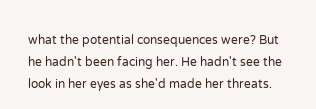what the potential consequences were? But he hadn't been facing her. He hadn't see the look in her eyes as she'd made her threats.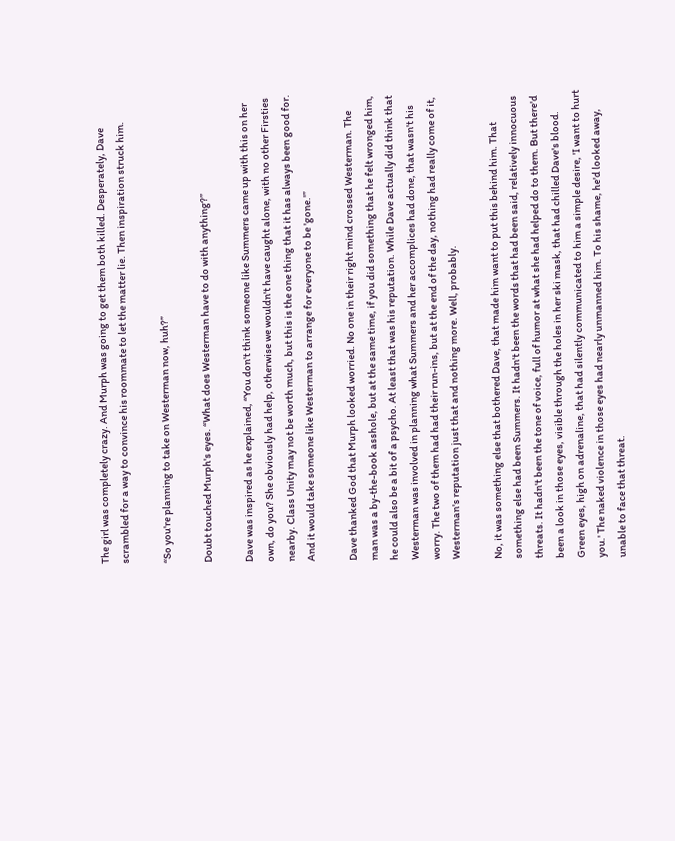The girl was completely crazy. And Murph was going to get them both killed. Desperately, Dave scrambled for a way to convince his roommate to let the matter lie. Then inspiration struck him.

“So you're planning to take on Westerman now, huh?”

Doubt touched Murph's eyes. “What does Westerman have to do with anything?”

Dave was inspired as he explained, “You don't think someone like Summers came up with this on her own, do you? She obviously had help, otherwise we wouldn't have caught alone, with no other Firsties nearby. Class Unity may not be worth much, but this is the one thing that it has always been good for. And it would take someone like Westerman to arrange for everyone to be 'gone.'”

Dave thanked God that Murph looked worried. No one in their right mind crossed Westerman. The man was a by-the-book asshole, but at the same time, if you did something that he felt wronged him, he could also be a bit of a psycho. At least that was his reputation. While Dave actually did think that Westerman was involved in planning what Summers and her accomplices had done, that wasn't his worry. The two of them had had their run-ins, but at the end of the day, nothing had really come of it, Westerman's reputation just that and nothing more. Well, probably.

No, it was something else that bothered Dave, that made him want to put this behind him. That something else had been Summers. It hadn't been the words that had been said, relatively innocuous threats. It hadn't been the tone of voice, full of humor at what she had helped do to them. But there'd been a look in those eyes, visible through the holes in her ski mask, that had chilled Dave's blood. Green eyes, high on adrenaline, that had silently communicated to him a simple desire, 'I want to hurt you.' The naked violence in those eyes had nearly unmanned him. To his shame, he'd looked away, unable to face that threat.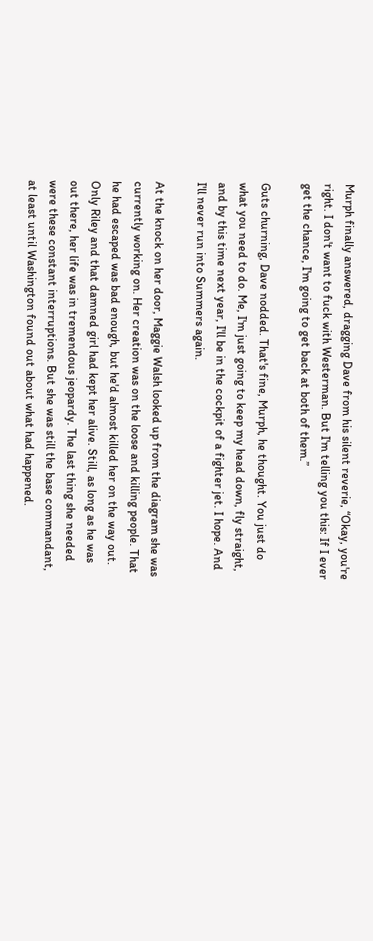Murph finally answered, dragging Dave from his silent reverie, “Okay, you're right. I don't want to fuck with Westerman. But I'm telling you this: If I ever get the chance, I'm going to get back at both of them.”

Guts churning, Dave nodded. That's fine, Murph, he thought. You just do what you need to do. Me, I'm just going to keep my head down, fly straight, and by this time next year, I'll be in the cockpit of a fighter jet. I hope. And I'll never run into Summers again.

At the knock on her door, Maggie Walsh looked up from the diagram she was currently working on. Her creation was on the loose and killing people. That he had escaped was bad enough, but he'd almost killed her on the way out. Only Riley and that damned girl had kept her alive. Still, as long as he was out there, her life was in tremendous jeopardy. The last thing she needed were these constant interruptions. But she was still the base commandant, at least until Washington found out about what had happened.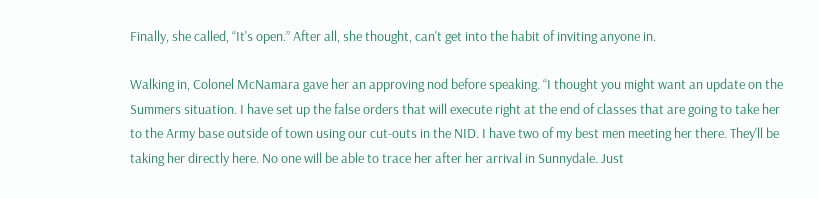Finally, she called, “It's open.” After all, she thought, can't get into the habit of inviting anyone in.

Walking in, Colonel McNamara gave her an approving nod before speaking. “I thought you might want an update on the Summers situation. I have set up the false orders that will execute right at the end of classes that are going to take her to the Army base outside of town using our cut-outs in the NID. I have two of my best men meeting her there. They'll be taking her directly here. No one will be able to trace her after her arrival in Sunnydale. Just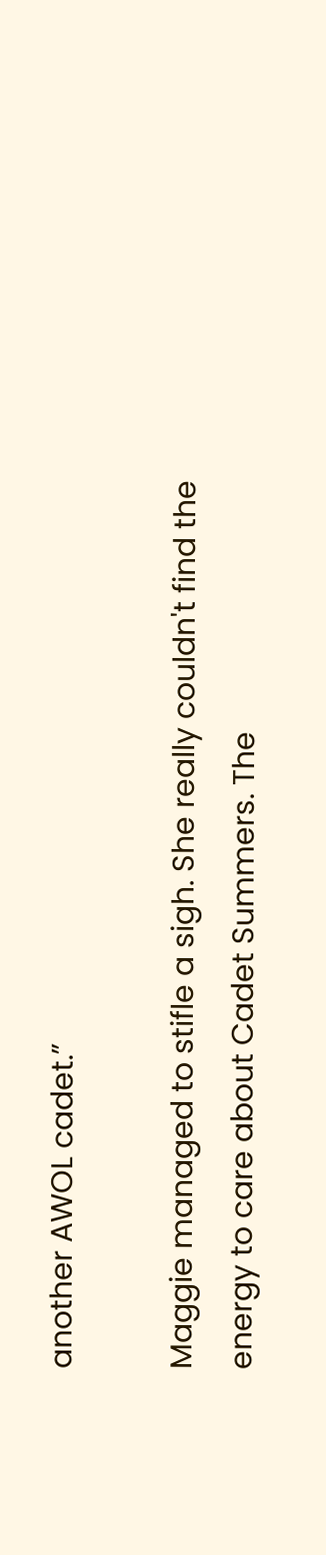another AWOL cadet.”

Maggie managed to stifle a sigh. She really couldn't find the energy to care about Cadet Summers. The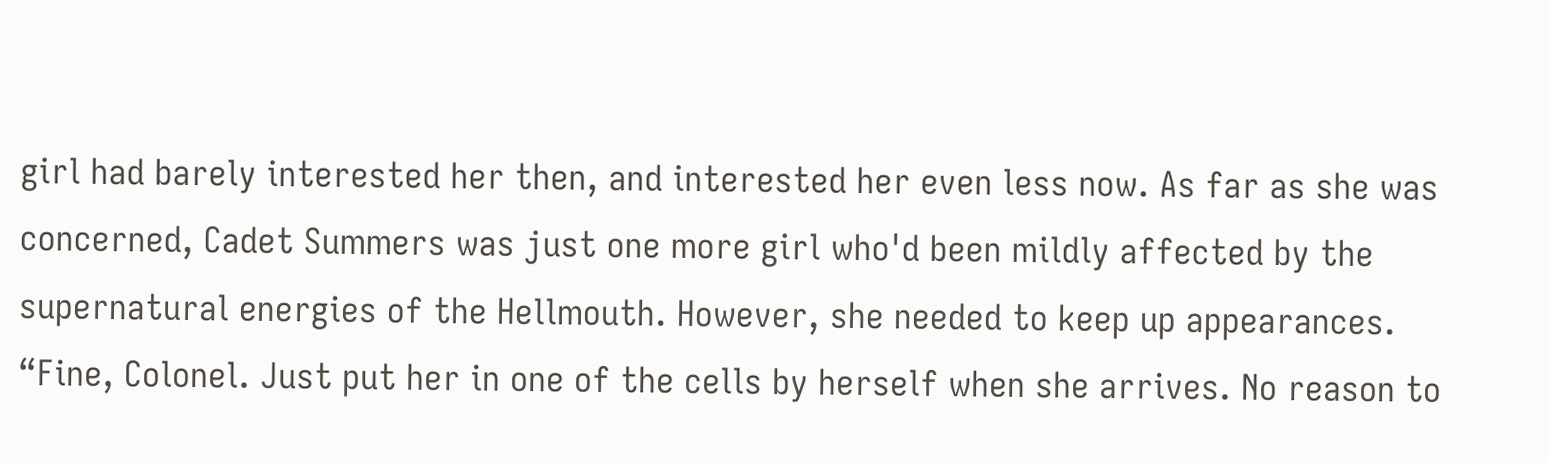girl had barely interested her then, and interested her even less now. As far as she was concerned, Cadet Summers was just one more girl who'd been mildly affected by the supernatural energies of the Hellmouth. However, she needed to keep up appearances. “Fine, Colonel. Just put her in one of the cells by herself when she arrives. No reason to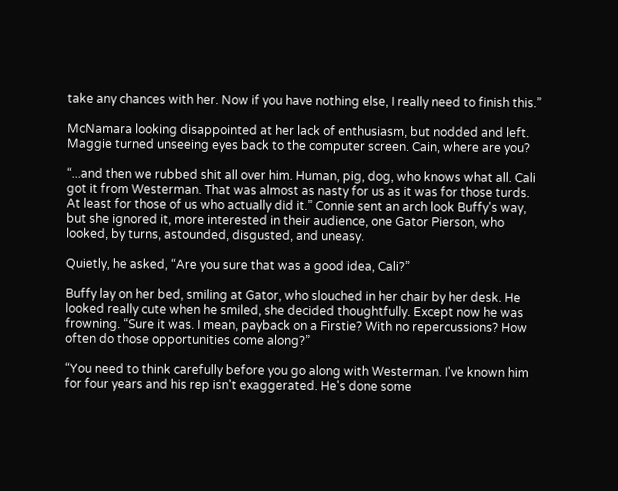take any chances with her. Now if you have nothing else, I really need to finish this.”

McNamara looking disappointed at her lack of enthusiasm, but nodded and left. Maggie turned unseeing eyes back to the computer screen. Cain, where are you?

“...and then we rubbed shit all over him. Human, pig, dog, who knows what all. Cali got it from Westerman. That was almost as nasty for us as it was for those turds. At least for those of us who actually did it.” Connie sent an arch look Buffy's way, but she ignored it, more interested in their audience, one Gator Pierson, who looked, by turns, astounded, disgusted, and uneasy.

Quietly, he asked, “Are you sure that was a good idea, Cali?”

Buffy lay on her bed, smiling at Gator, who slouched in her chair by her desk. He looked really cute when he smiled, she decided thoughtfully. Except now he was frowning. “Sure it was. I mean, payback on a Firstie? With no repercussions? How often do those opportunities come along?”

“You need to think carefully before you go along with Westerman. I've known him for four years and his rep isn't exaggerated. He's done some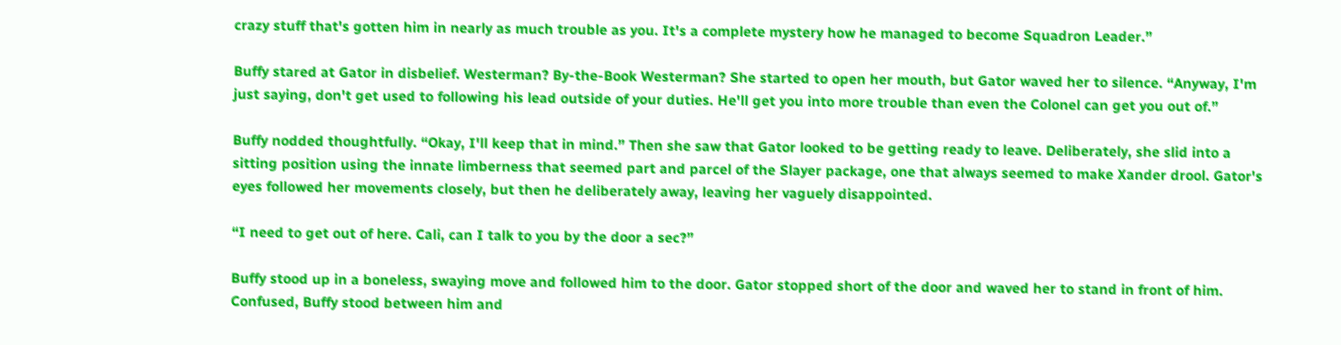crazy stuff that's gotten him in nearly as much trouble as you. It's a complete mystery how he managed to become Squadron Leader.”

Buffy stared at Gator in disbelief. Westerman? By-the-Book Westerman? She started to open her mouth, but Gator waved her to silence. “Anyway, I'm just saying, don't get used to following his lead outside of your duties. He'll get you into more trouble than even the Colonel can get you out of.”

Buffy nodded thoughtfully. “Okay, I'll keep that in mind.” Then she saw that Gator looked to be getting ready to leave. Deliberately, she slid into a sitting position using the innate limberness that seemed part and parcel of the Slayer package, one that always seemed to make Xander drool. Gator's eyes followed her movements closely, but then he deliberately away, leaving her vaguely disappointed.

“I need to get out of here. Cali, can I talk to you by the door a sec?”

Buffy stood up in a boneless, swaying move and followed him to the door. Gator stopped short of the door and waved her to stand in front of him. Confused, Buffy stood between him and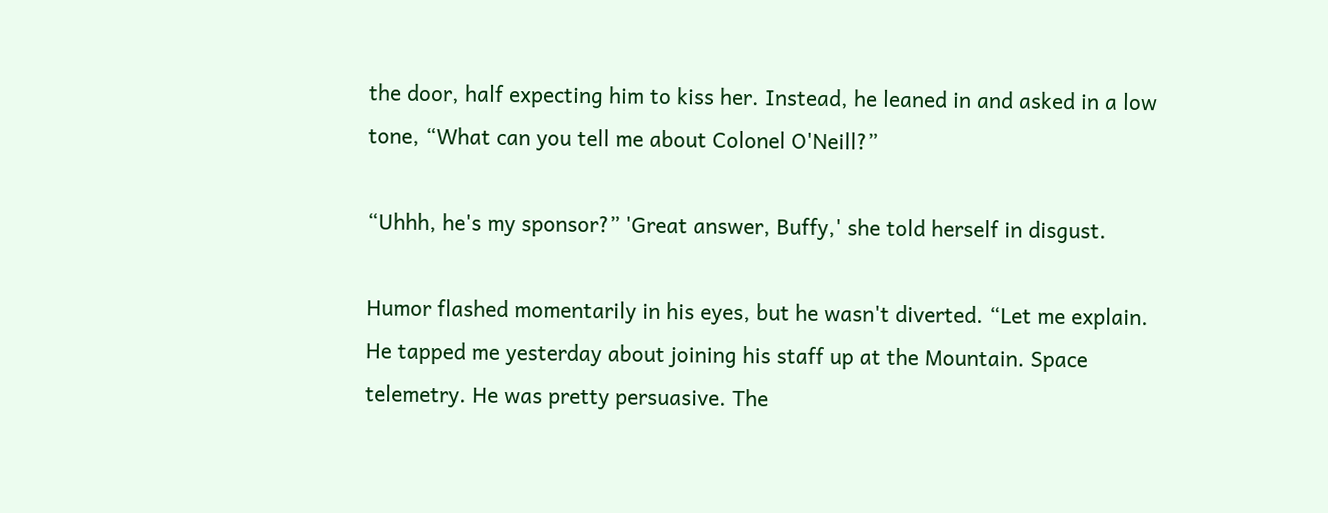the door, half expecting him to kiss her. Instead, he leaned in and asked in a low tone, “What can you tell me about Colonel O'Neill?”

“Uhhh, he's my sponsor?” 'Great answer, Buffy,' she told herself in disgust.

Humor flashed momentarily in his eyes, but he wasn't diverted. “Let me explain. He tapped me yesterday about joining his staff up at the Mountain. Space telemetry. He was pretty persuasive. The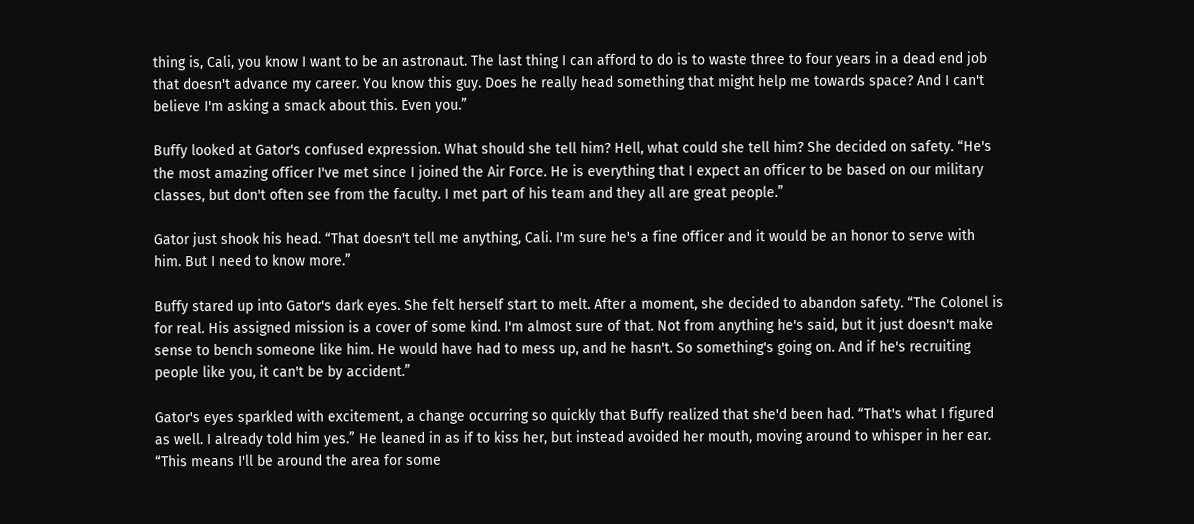thing is, Cali, you know I want to be an astronaut. The last thing I can afford to do is to waste three to four years in a dead end job that doesn't advance my career. You know this guy. Does he really head something that might help me towards space? And I can't believe I'm asking a smack about this. Even you.”

Buffy looked at Gator's confused expression. What should she tell him? Hell, what could she tell him? She decided on safety. “He's the most amazing officer I've met since I joined the Air Force. He is everything that I expect an officer to be based on our military classes, but don't often see from the faculty. I met part of his team and they all are great people.”

Gator just shook his head. “That doesn't tell me anything, Cali. I'm sure he's a fine officer and it would be an honor to serve with him. But I need to know more.”

Buffy stared up into Gator's dark eyes. She felt herself start to melt. After a moment, she decided to abandon safety. “The Colonel is for real. His assigned mission is a cover of some kind. I'm almost sure of that. Not from anything he's said, but it just doesn't make sense to bench someone like him. He would have had to mess up, and he hasn't. So something's going on. And if he's recruiting people like you, it can't be by accident.”

Gator's eyes sparkled with excitement, a change occurring so quickly that Buffy realized that she'd been had. “That's what I figured as well. I already told him yes.” He leaned in as if to kiss her, but instead avoided her mouth, moving around to whisper in her ear. “This means I'll be around the area for some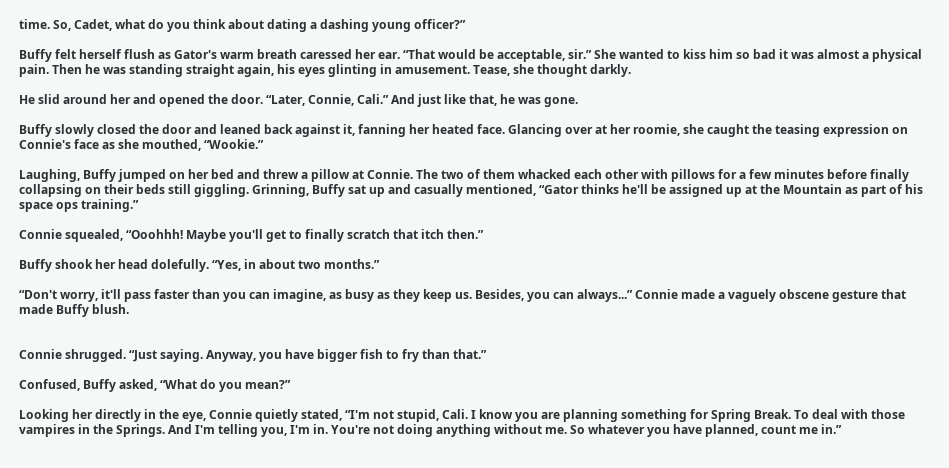time. So, Cadet, what do you think about dating a dashing young officer?”

Buffy felt herself flush as Gator's warm breath caressed her ear. “That would be acceptable, sir.” She wanted to kiss him so bad it was almost a physical pain. Then he was standing straight again, his eyes glinting in amusement. Tease, she thought darkly.

He slid around her and opened the door. “Later, Connie, Cali.” And just like that, he was gone.

Buffy slowly closed the door and leaned back against it, fanning her heated face. Glancing over at her roomie, she caught the teasing expression on Connie's face as she mouthed, “Wookie.”

Laughing, Buffy jumped on her bed and threw a pillow at Connie. The two of them whacked each other with pillows for a few minutes before finally collapsing on their beds still giggling. Grinning, Buffy sat up and casually mentioned, “Gator thinks he'll be assigned up at the Mountain as part of his space ops training.”

Connie squealed, “Ooohhh! Maybe you'll get to finally scratch that itch then.”

Buffy shook her head dolefully. “Yes, in about two months.”

“Don't worry, it'll pass faster than you can imagine, as busy as they keep us. Besides, you can always...” Connie made a vaguely obscene gesture that made Buffy blush.


Connie shrugged. “Just saying. Anyway, you have bigger fish to fry than that.”

Confused, Buffy asked, “What do you mean?”

Looking her directly in the eye, Connie quietly stated, “I'm not stupid, Cali. I know you are planning something for Spring Break. To deal with those vampires in the Springs. And I'm telling you, I'm in. You're not doing anything without me. So whatever you have planned, count me in.”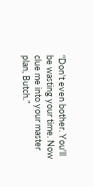“Don't even bother. You'll be wasting your time. Now clue me into your master plan, Butch.”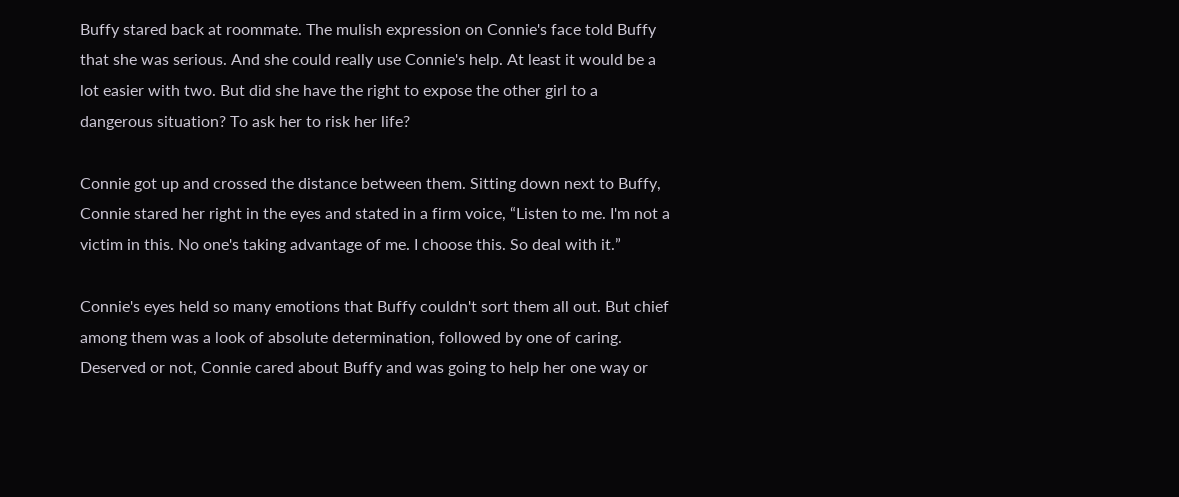Buffy stared back at roommate. The mulish expression on Connie's face told Buffy that she was serious. And she could really use Connie's help. At least it would be a lot easier with two. But did she have the right to expose the other girl to a dangerous situation? To ask her to risk her life?

Connie got up and crossed the distance between them. Sitting down next to Buffy, Connie stared her right in the eyes and stated in a firm voice, “Listen to me. I'm not a victim in this. No one's taking advantage of me. I choose this. So deal with it.”

Connie's eyes held so many emotions that Buffy couldn't sort them all out. But chief among them was a look of absolute determination, followed by one of caring. Deserved or not, Connie cared about Buffy and was going to help her one way or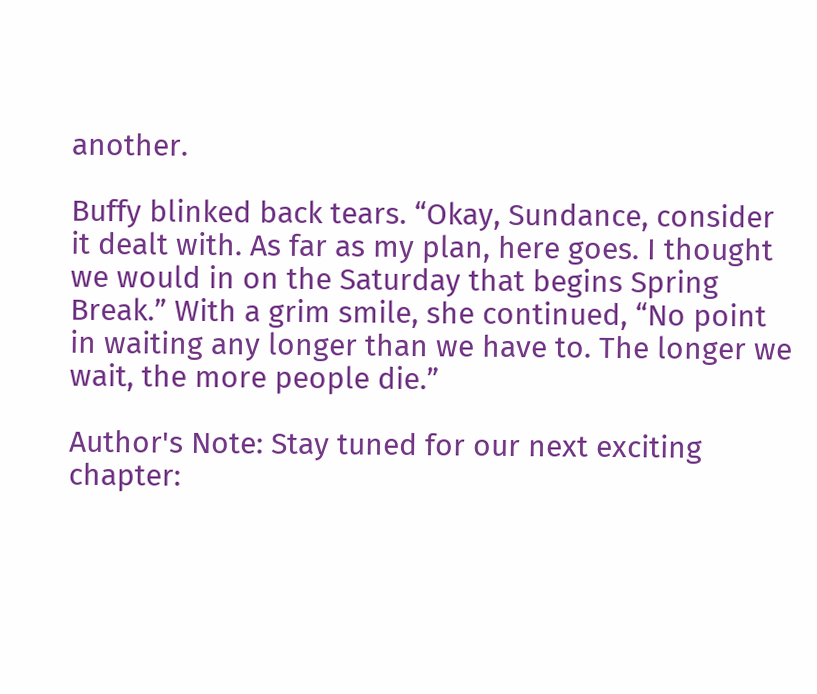another.

Buffy blinked back tears. “Okay, Sundance, consider it dealt with. As far as my plan, here goes. I thought we would in on the Saturday that begins Spring Break.” With a grim smile, she continued, “No point in waiting any longer than we have to. The longer we wait, the more people die.”

Author's Note: Stay tuned for our next exciting chapter: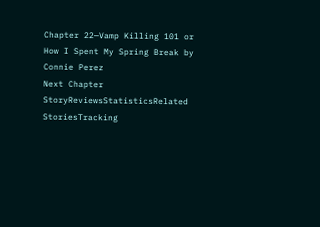Chapter 22—Vamp Killing 101 or How I Spent My Spring Break by Connie Perez
Next Chapter
StoryReviewsStatisticsRelated StoriesTracking